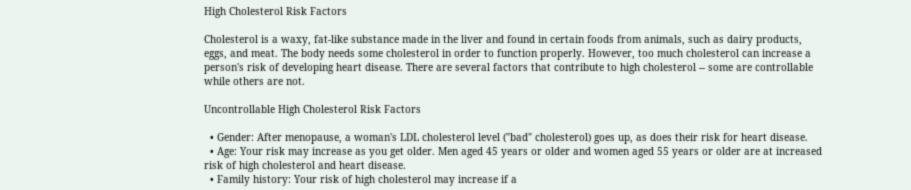High Cholesterol Risk Factors

Cholesterol is a waxy, fat-like substance made in the liver and found in certain foods from animals, such as dairy products, eggs, and meat. The body needs some cholesterol in order to function properly. However, too much cholesterol can increase a person's risk of developing heart disease. There are several factors that contribute to high cholesterol -- some are controllable while others are not.

Uncontrollable High Cholesterol Risk Factors

  • Gender: After menopause, a woman's LDL cholesterol level ("bad" cholesterol) goes up, as does their risk for heart disease.
  • Age: Your risk may increase as you get older. Men aged 45 years or older and women aged 55 years or older are at increased risk of high cholesterol and heart disease.
  • Family history: Your risk of high cholesterol may increase if a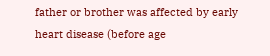father or brother was affected by early heart disease (before age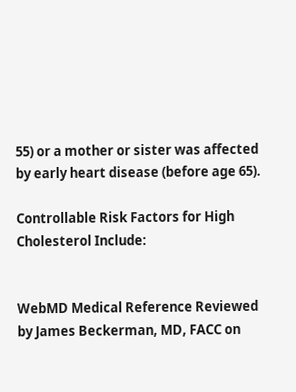55) or a mother or sister was affected by early heart disease (before age 65).

Controllable Risk Factors for High Cholesterol Include:


WebMD Medical Reference Reviewed by James Beckerman, MD, FACC on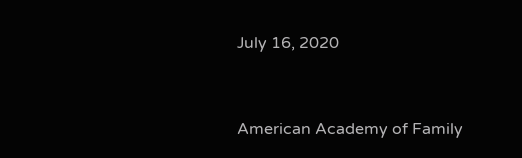July 16, 2020


American Academy of Family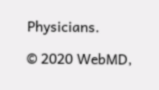Physicians.

© 2020 WebMD,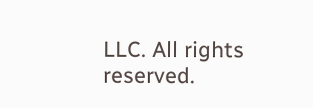LLC. All rights reserved.